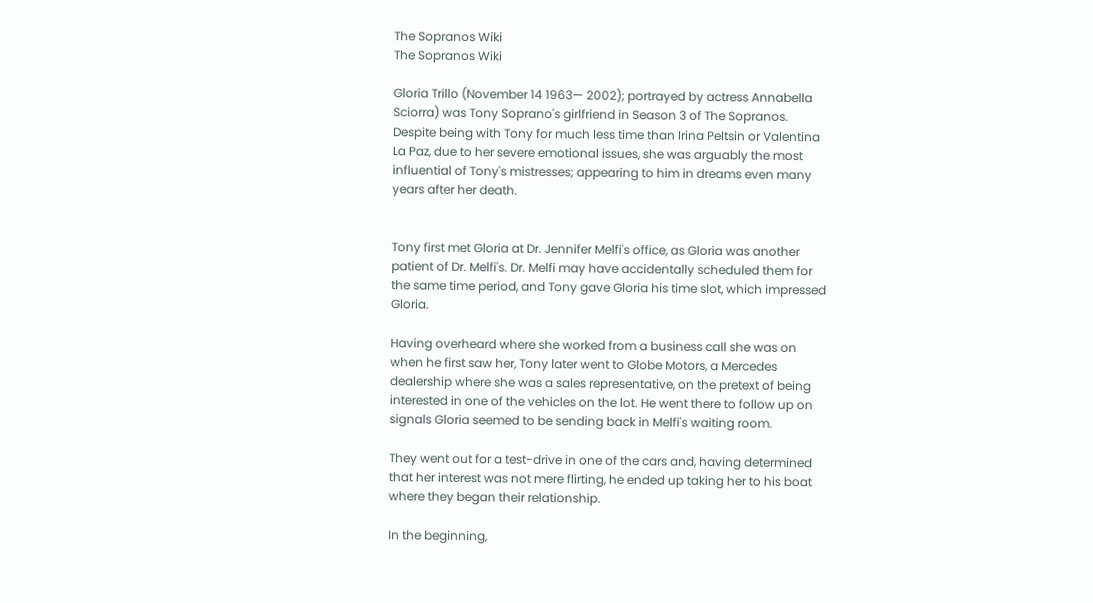The Sopranos Wiki
The Sopranos Wiki

Gloria Trillo (November 14 1963— 2002); portrayed by actress Annabella Sciorra) was Tony Soprano's girlfriend in Season 3 of The Sopranos. Despite being with Tony for much less time than Irina Peltsin or Valentina La Paz, due to her severe emotional issues, she was arguably the most influential of Tony's mistresses; appearing to him in dreams even many years after her death.


Tony first met Gloria at Dr. Jennifer Melfi's office, as Gloria was another patient of Dr. Melfi's. Dr. Melfi may have accidentally scheduled them for the same time period, and Tony gave Gloria his time slot, which impressed Gloria.

Having overheard where she worked from a business call she was on when he first saw her, Tony later went to Globe Motors, a Mercedes dealership where she was a sales representative, on the pretext of being interested in one of the vehicles on the lot. He went there to follow up on signals Gloria seemed to be sending back in Melfi's waiting room.

They went out for a test-drive in one of the cars and, having determined that her interest was not mere flirting, he ended up taking her to his boat where they began their relationship.

In the beginning,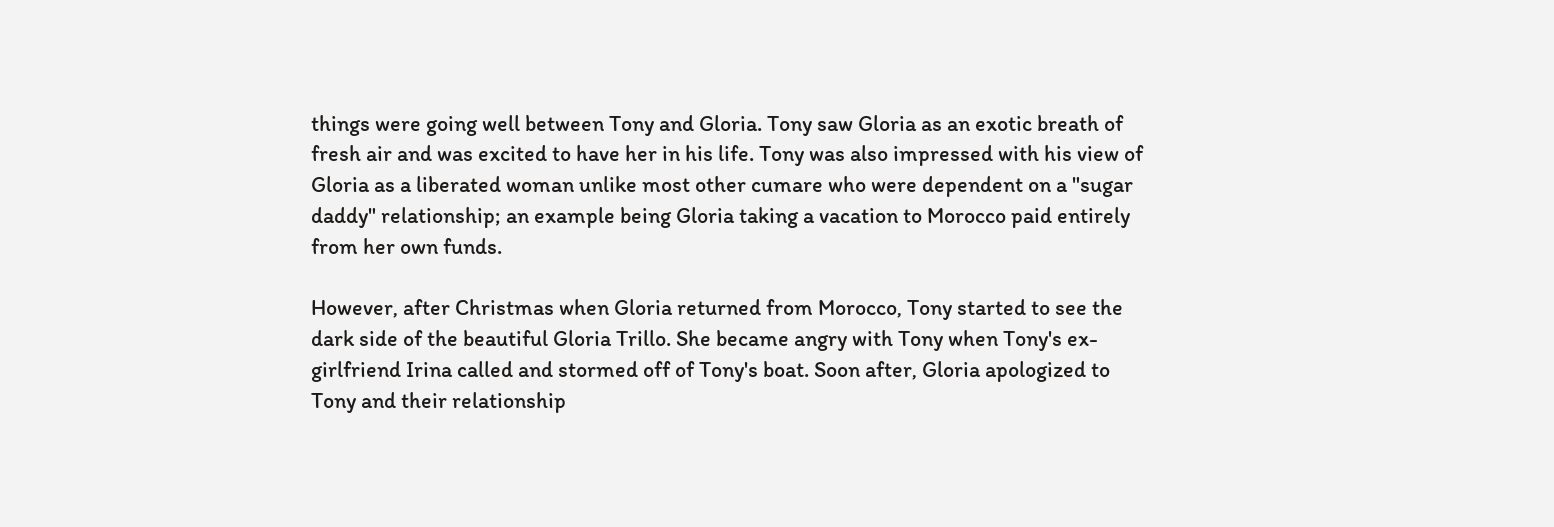things were going well between Tony and Gloria. Tony saw Gloria as an exotic breath of fresh air and was excited to have her in his life. Tony was also impressed with his view of Gloria as a liberated woman unlike most other cumare who were dependent on a "sugar daddy" relationship; an example being Gloria taking a vacation to Morocco paid entirely from her own funds.

However, after Christmas when Gloria returned from Morocco, Tony started to see the dark side of the beautiful Gloria Trillo. She became angry with Tony when Tony's ex-girlfriend Irina called and stormed off of Tony's boat. Soon after, Gloria apologized to Tony and their relationship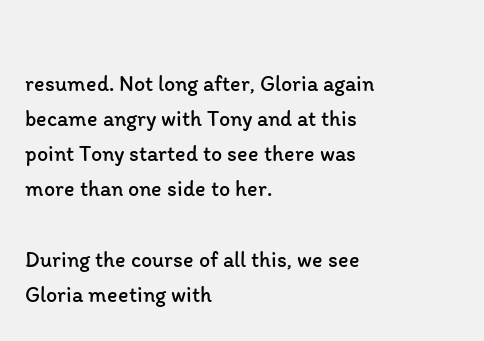resumed. Not long after, Gloria again became angry with Tony and at this point Tony started to see there was more than one side to her.

During the course of all this, we see Gloria meeting with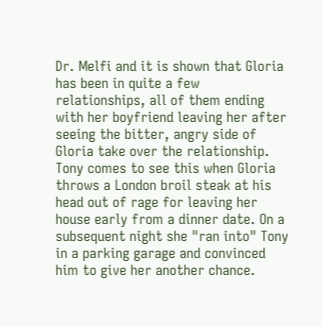Dr. Melfi and it is shown that Gloria has been in quite a few relationships, all of them ending with her boyfriend leaving her after seeing the bitter, angry side of Gloria take over the relationship. Tony comes to see this when Gloria throws a London broil steak at his head out of rage for leaving her house early from a dinner date. On a subsequent night she "ran into" Tony in a parking garage and convinced him to give her another chance.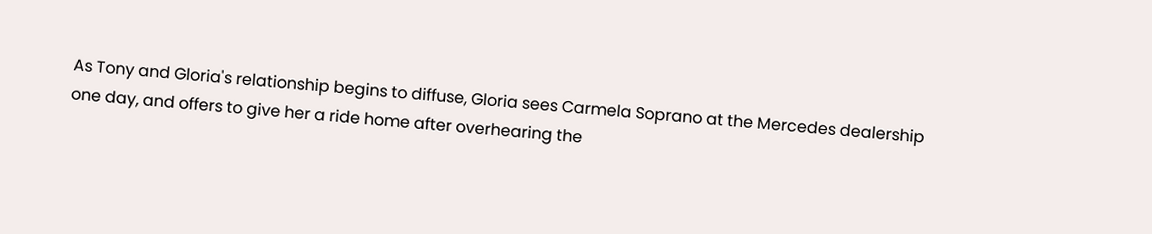As Tony and Gloria's relationship begins to diffuse, Gloria sees Carmela Soprano at the Mercedes dealership one day, and offers to give her a ride home after overhearing the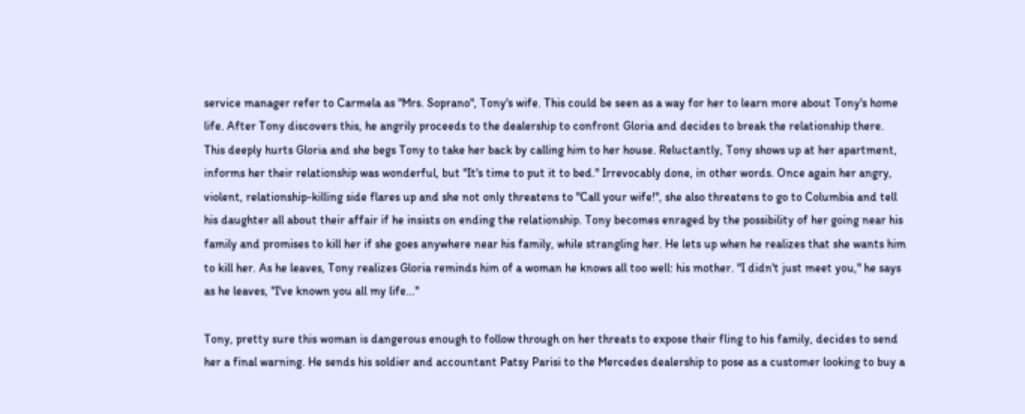service manager refer to Carmela as "Mrs. Soprano", Tony's wife. This could be seen as a way for her to learn more about Tony's home life. After Tony discovers this, he angrily proceeds to the dealership to confront Gloria and decides to break the relationship there. This deeply hurts Gloria and she begs Tony to take her back by calling him to her house. Reluctantly, Tony shows up at her apartment, informs her their relationship was wonderful, but "It's time to put it to bed." Irrevocably done, in other words. Once again her angry, violent, relationship-killing side flares up and she not only threatens to "Call your wife!", she also threatens to go to Columbia and tell his daughter all about their affair if he insists on ending the relationship. Tony becomes enraged by the possibility of her going near his family and promises to kill her if she goes anywhere near his family, while strangling her. He lets up when he realizes that she wants him to kill her. As he leaves, Tony realizes Gloria reminds him of a woman he knows all too well: his mother. "I didn't just meet you," he says as he leaves, "I've known you all my life..."

Tony, pretty sure this woman is dangerous enough to follow through on her threats to expose their fling to his family, decides to send her a final warning. He sends his soldier and accountant Patsy Parisi to the Mercedes dealership to pose as a customer looking to buy a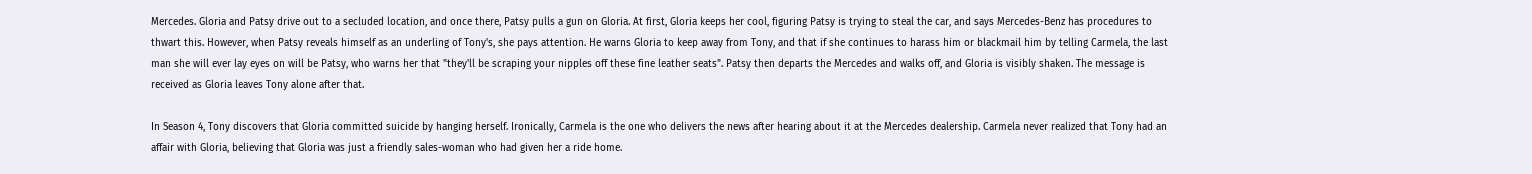Mercedes. Gloria and Patsy drive out to a secluded location, and once there, Patsy pulls a gun on Gloria. At first, Gloria keeps her cool, figuring Patsy is trying to steal the car, and says Mercedes-Benz has procedures to thwart this. However, when Patsy reveals himself as an underling of Tony's, she pays attention. He warns Gloria to keep away from Tony, and that if she continues to harass him or blackmail him by telling Carmela, the last man she will ever lay eyes on will be Patsy, who warns her that "they'll be scraping your nipples off these fine leather seats". Patsy then departs the Mercedes and walks off, and Gloria is visibly shaken. The message is received as Gloria leaves Tony alone after that.

In Season 4, Tony discovers that Gloria committed suicide by hanging herself. Ironically, Carmela is the one who delivers the news after hearing about it at the Mercedes dealership. Carmela never realized that Tony had an affair with Gloria, believing that Gloria was just a friendly sales-woman who had given her a ride home.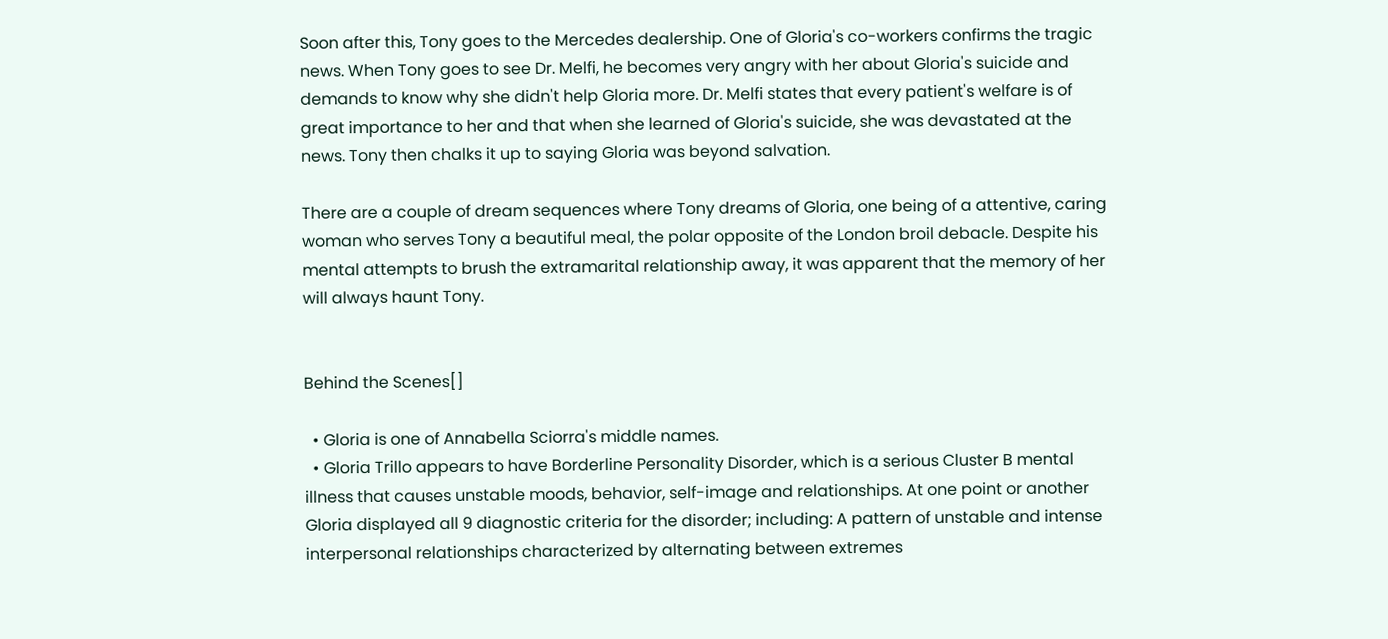Soon after this, Tony goes to the Mercedes dealership. One of Gloria's co-workers confirms the tragic news. When Tony goes to see Dr. Melfi, he becomes very angry with her about Gloria's suicide and demands to know why she didn't help Gloria more. Dr. Melfi states that every patient's welfare is of great importance to her and that when she learned of Gloria's suicide, she was devastated at the news. Tony then chalks it up to saying Gloria was beyond salvation.

There are a couple of dream sequences where Tony dreams of Gloria, one being of a attentive, caring woman who serves Tony a beautiful meal, the polar opposite of the London broil debacle. Despite his mental attempts to brush the extramarital relationship away, it was apparent that the memory of her will always haunt Tony.


Behind the Scenes[]

  • Gloria is one of Annabella Sciorra's middle names.
  • Gloria Trillo appears to have Borderline Personality Disorder, which is a serious Cluster B mental illness that causes unstable moods, behavior, self-image and relationships. At one point or another Gloria displayed all 9 diagnostic criteria for the disorder; including: A pattern of unstable and intense interpersonal relationships characterized by alternating between extremes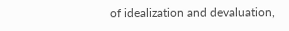of idealization and devaluation,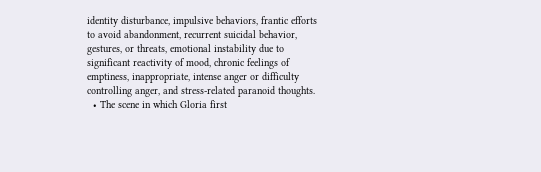identity disturbance, impulsive behaviors, frantic efforts to avoid abandonment, recurrent suicidal behavior, gestures, or threats, emotional instability due to significant reactivity of mood, chronic feelings of emptiness, inappropriate, intense anger or difficulty controlling anger, and stress-related paranoid thoughts.
  • The scene in which Gloria first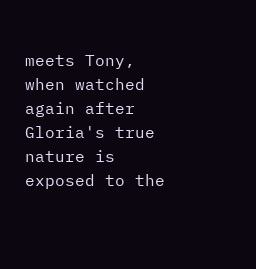meets Tony, when watched again after Gloria's true nature is exposed to the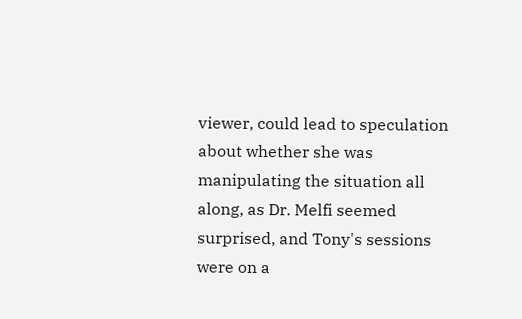viewer, could lead to speculation about whether she was manipulating the situation all along, as Dr. Melfi seemed surprised, and Tony's sessions were on a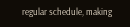regular schedule, making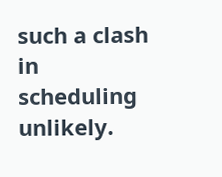such a clash in scheduling unlikely.